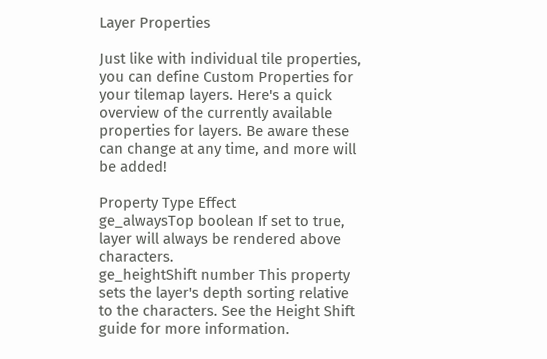Layer Properties

Just like with individual tile properties, you can define Custom Properties for your tilemap layers. Here's a quick overview of the currently available properties for layers. Be aware these can change at any time, and more will be added!

Property Type Effect
ge_alwaysTop boolean If set to true, layer will always be rendered above characters.
ge_heightShift number This property sets the layer's depth sorting relative to the characters. See the Height Shift guide for more information.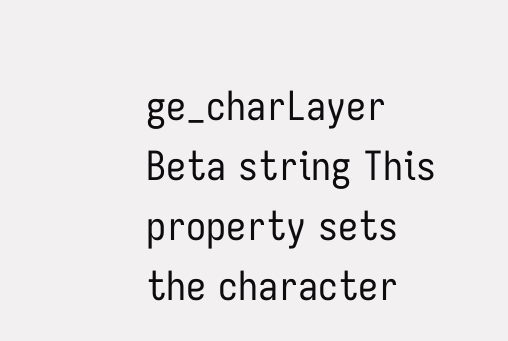ge_charLayer Beta string This property sets the character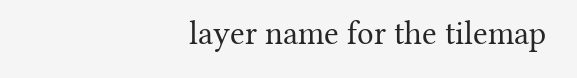layer name for the tilemap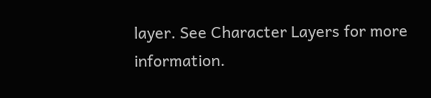layer. See Character Layers for more information.